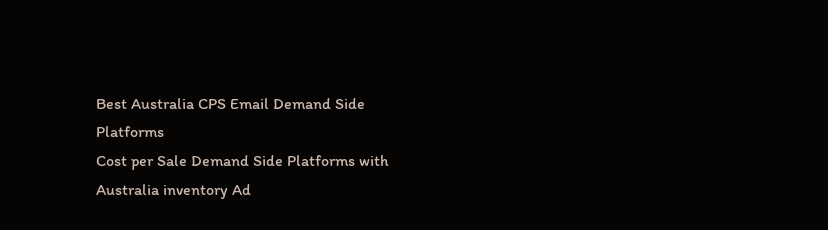Best Australia CPS Email Demand Side Platforms
Cost per Sale Demand Side Platforms with Australia inventory Ad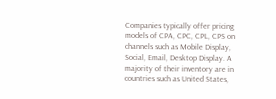Companies typically offer pricing models of CPA, CPC, CPL, CPS on channels such as Mobile Display, Social, Email, Desktop Display. A majority of their inventory are in countries such as United States,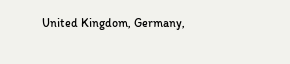United Kingdom, Germany,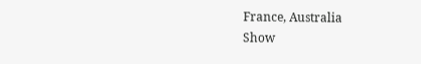France, Australia
Show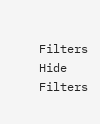Filters Hide Filters